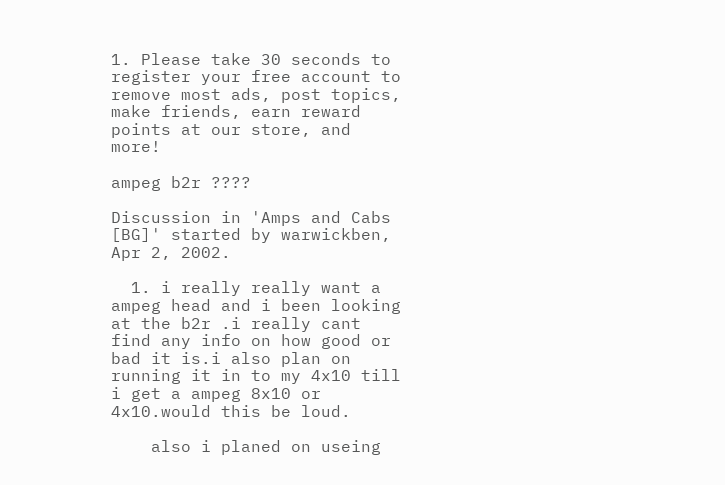1. Please take 30 seconds to register your free account to remove most ads, post topics, make friends, earn reward points at our store, and more!

ampeg b2r ????

Discussion in 'Amps and Cabs [BG]' started by warwickben, Apr 2, 2002.

  1. i really really want a ampeg head and i been looking at the b2r .i really cant find any info on how good or bad it is.i also plan on running it in to my 4x10 till i get a ampeg 8x10 or 4x10.would this be loud.

    also i planed on useing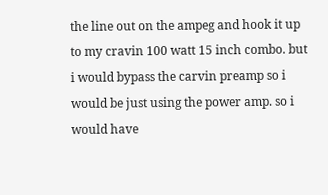the line out on the ampeg and hook it up to my cravin 100 watt 15 inch combo. but i would bypass the carvin preamp so i would be just using the power amp. so i would have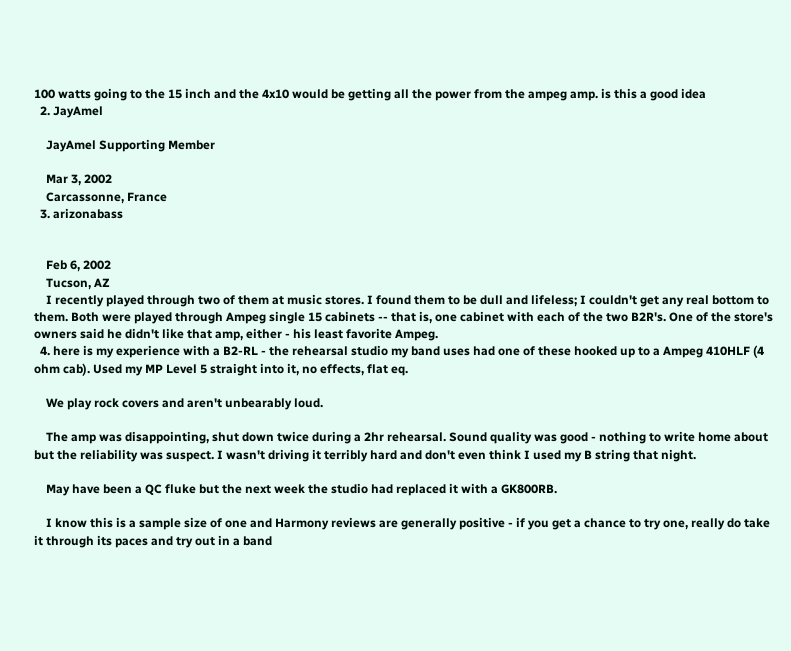100 watts going to the 15 inch and the 4x10 would be getting all the power from the ampeg amp. is this a good idea
  2. JayAmel

    JayAmel Supporting Member

    Mar 3, 2002
    Carcassonne, France
  3. arizonabass


    Feb 6, 2002
    Tucson, AZ
    I recently played through two of them at music stores. I found them to be dull and lifeless; I couldn't get any real bottom to them. Both were played through Ampeg single 15 cabinets -- that is, one cabinet with each of the two B2R's. One of the store's owners said he didn't like that amp, either - his least favorite Ampeg.
  4. here is my experience with a B2-RL - the rehearsal studio my band uses had one of these hooked up to a Ampeg 410HLF (4 ohm cab). Used my MP Level 5 straight into it, no effects, flat eq.

    We play rock covers and aren't unbearably loud.

    The amp was disappointing, shut down twice during a 2hr rehearsal. Sound quality was good - nothing to write home about but the reliability was suspect. I wasn't driving it terribly hard and don't even think I used my B string that night.

    May have been a QC fluke but the next week the studio had replaced it with a GK800RB.

    I know this is a sample size of one and Harmony reviews are generally positive - if you get a chance to try one, really do take it through its paces and try out in a band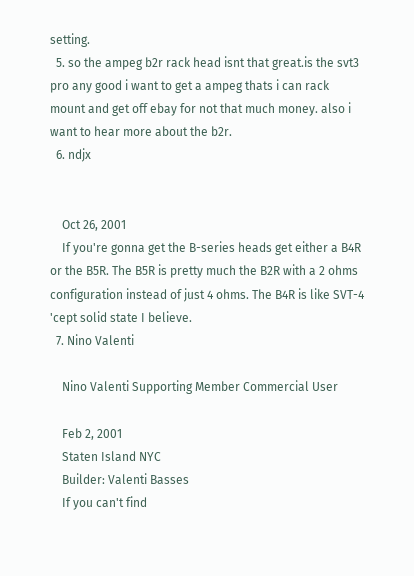setting.
  5. so the ampeg b2r rack head isnt that great.is the svt3 pro any good i want to get a ampeg thats i can rack mount and get off ebay for not that much money. also i want to hear more about the b2r.
  6. ndjx


    Oct 26, 2001
    If you're gonna get the B-series heads get either a B4R or the B5R. The B5R is pretty much the B2R with a 2 ohms configuration instead of just 4 ohms. The B4R is like SVT-4 'cept solid state I believe.
  7. Nino Valenti

    Nino Valenti Supporting Member Commercial User

    Feb 2, 2001
    Staten Island NYC
    Builder: Valenti Basses
    If you can't find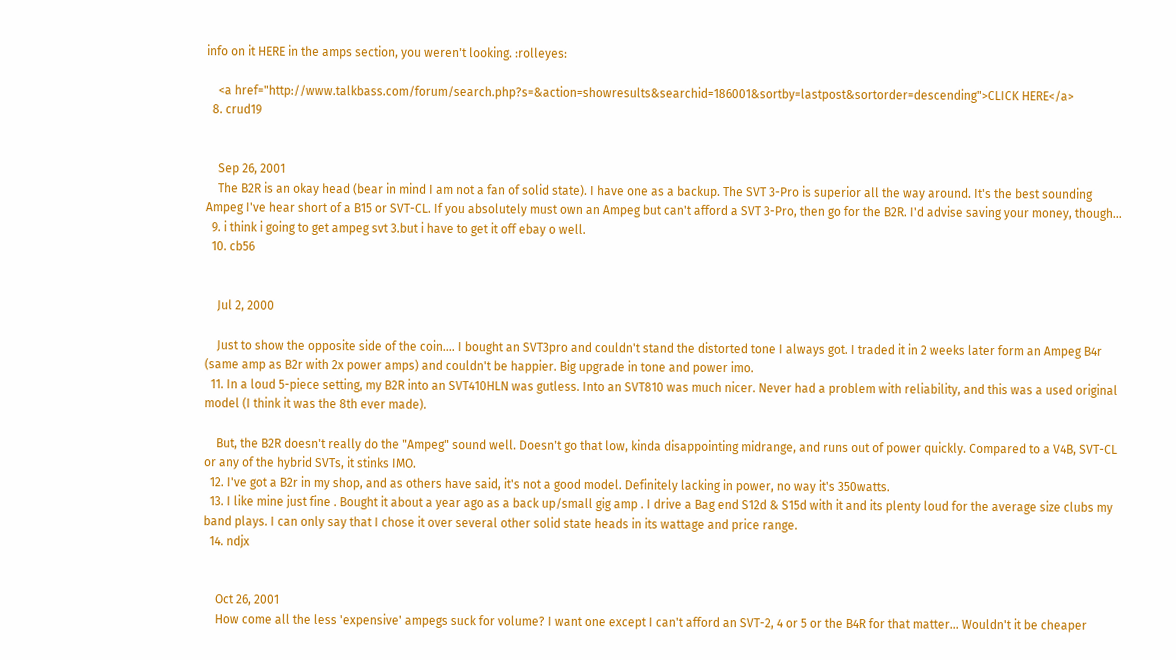info on it HERE in the amps section, you weren't looking. :rolleyes:

    <a href="http://www.talkbass.com/forum/search.php?s=&action=showresults&searchid=186001&sortby=lastpost&sortorder=descending">CLICK HERE</a>
  8. crud19


    Sep 26, 2001
    The B2R is an okay head (bear in mind I am not a fan of solid state). I have one as a backup. The SVT 3-Pro is superior all the way around. It's the best sounding Ampeg I've hear short of a B15 or SVT-CL. If you absolutely must own an Ampeg but can't afford a SVT 3-Pro, then go for the B2R. I'd advise saving your money, though...
  9. i think i going to get ampeg svt 3.but i have to get it off ebay o well.
  10. cb56


    Jul 2, 2000

    Just to show the opposite side of the coin.... I bought an SVT3pro and couldn't stand the distorted tone I always got. I traded it in 2 weeks later form an Ampeg B4r (same amp as B2r with 2x power amps) and couldn't be happier. Big upgrade in tone and power imo.
  11. In a loud 5-piece setting, my B2R into an SVT410HLN was gutless. Into an SVT810 was much nicer. Never had a problem with reliability, and this was a used original model (I think it was the 8th ever made).

    But, the B2R doesn't really do the "Ampeg" sound well. Doesn't go that low, kinda disappointing midrange, and runs out of power quickly. Compared to a V4B, SVT-CL or any of the hybrid SVTs, it stinks IMO.
  12. I've got a B2r in my shop, and as others have said, it's not a good model. Definitely lacking in power, no way it's 350watts.
  13. I like mine just fine . Bought it about a year ago as a back up/small gig amp . I drive a Bag end S12d & S15d with it and its plenty loud for the average size clubs my band plays. I can only say that I chose it over several other solid state heads in its wattage and price range.
  14. ndjx


    Oct 26, 2001
    How come all the less 'expensive' ampegs suck for volume? I want one except I can't afford an SVT-2, 4 or 5 or the B4R for that matter... Wouldn't it be cheaper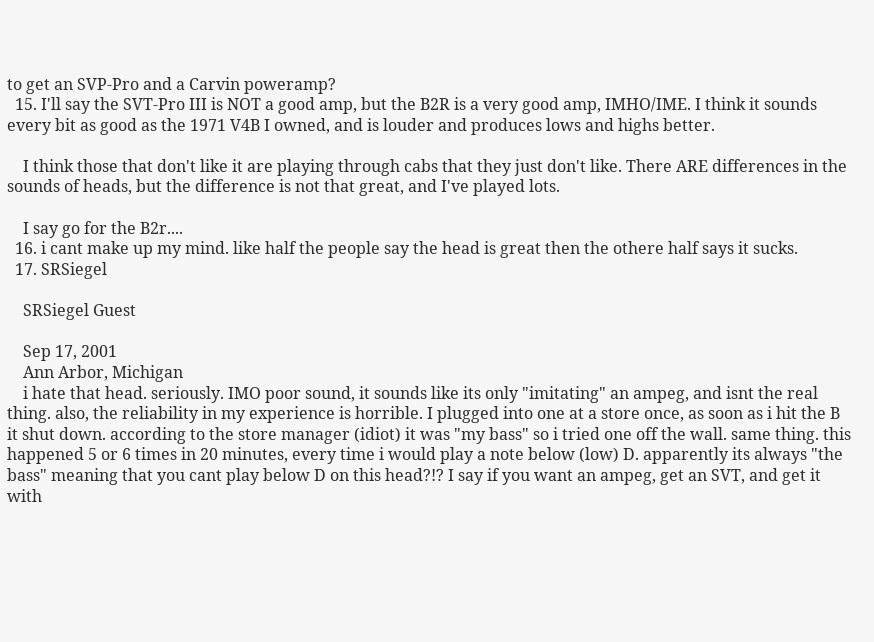to get an SVP-Pro and a Carvin poweramp?
  15. I'll say the SVT-Pro III is NOT a good amp, but the B2R is a very good amp, IMHO/IME. I think it sounds every bit as good as the 1971 V4B I owned, and is louder and produces lows and highs better.

    I think those that don't like it are playing through cabs that they just don't like. There ARE differences in the sounds of heads, but the difference is not that great, and I've played lots.

    I say go for the B2r....
  16. i cant make up my mind. like half the people say the head is great then the othere half says it sucks.
  17. SRSiegel

    SRSiegel Guest

    Sep 17, 2001
    Ann Arbor, Michigan
    i hate that head. seriously. IMO poor sound, it sounds like its only "imitating" an ampeg, and isnt the real thing. also, the reliability in my experience is horrible. I plugged into one at a store once, as soon as i hit the B it shut down. according to the store manager (idiot) it was "my bass" so i tried one off the wall. same thing. this happened 5 or 6 times in 20 minutes, every time i would play a note below (low) D. apparently its always "the bass" meaning that you cant play below D on this head?!? I say if you want an ampeg, get an SVT, and get it with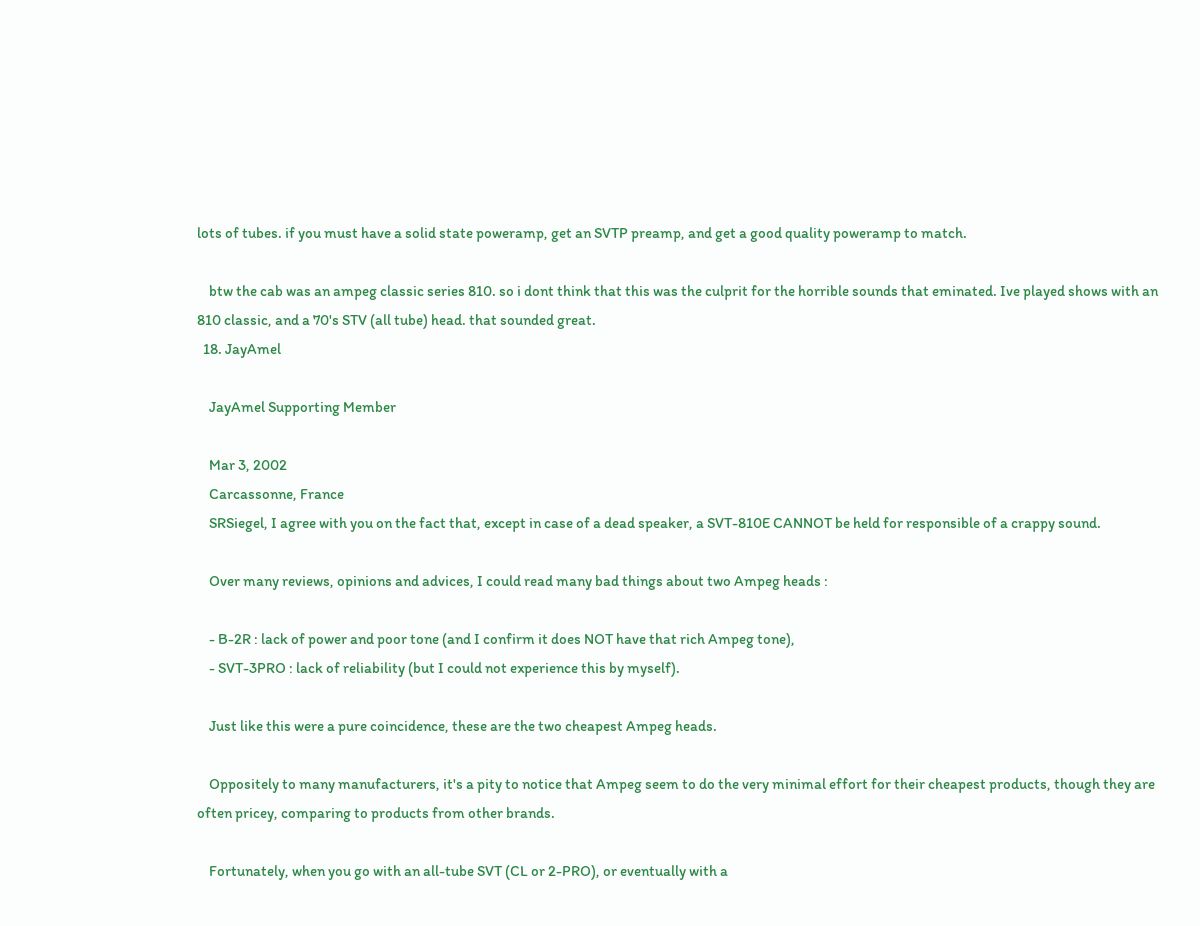lots of tubes. if you must have a solid state poweramp, get an SVTP preamp, and get a good quality poweramp to match.

    btw the cab was an ampeg classic series 810. so i dont think that this was the culprit for the horrible sounds that eminated. Ive played shows with an 810 classic, and a 70's STV (all tube) head. that sounded great.
  18. JayAmel

    JayAmel Supporting Member

    Mar 3, 2002
    Carcassonne, France
    SRSiegel, I agree with you on the fact that, except in case of a dead speaker, a SVT-810E CANNOT be held for responsible of a crappy sound.

    Over many reviews, opinions and advices, I could read many bad things about two Ampeg heads :

    - B-2R : lack of power and poor tone (and I confirm it does NOT have that rich Ampeg tone),
    - SVT-3PRO : lack of reliability (but I could not experience this by myself).

    Just like this were a pure coincidence, these are the two cheapest Ampeg heads.

    Oppositely to many manufacturers, it's a pity to notice that Ampeg seem to do the very minimal effort for their cheapest products, though they are often pricey, comparing to products from other brands.

    Fortunately, when you go with an all-tube SVT (CL or 2-PRO), or eventually with a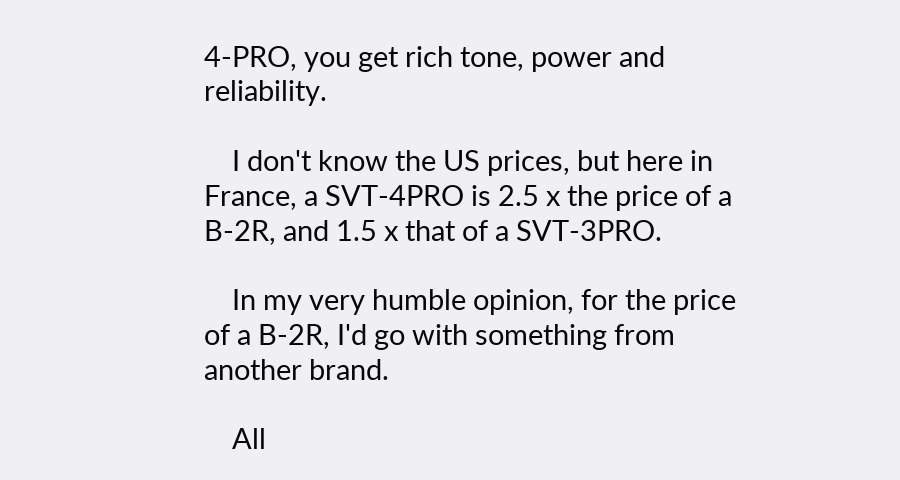4-PRO, you get rich tone, power and reliability.

    I don't know the US prices, but here in France, a SVT-4PRO is 2.5 x the price of a B-2R, and 1.5 x that of a SVT-3PRO.

    In my very humble opinion, for the price of a B-2R, I'd go with something from another brand.

    All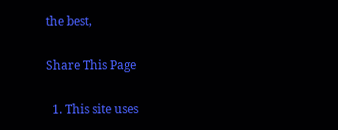the best,

Share This Page

  1. This site uses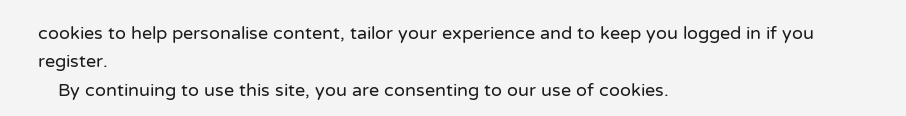cookies to help personalise content, tailor your experience and to keep you logged in if you register.
    By continuing to use this site, you are consenting to our use of cookies.